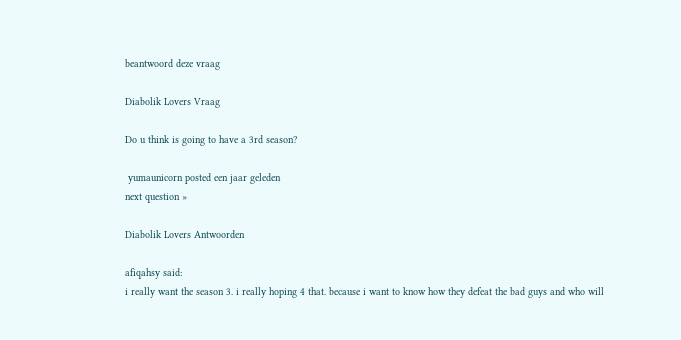beantwoord deze vraag

Diabolik Lovers Vraag

Do u think is going to have a 3rd season?

 yumaunicorn posted een jaar geleden
next question »

Diabolik Lovers Antwoorden

afiqahsy said:
i really want the season 3. i really hoping 4 that. because i want to know how they defeat the bad guys and who will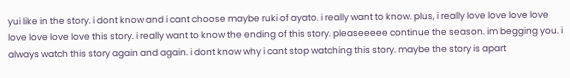yui like in the story. i dont know and i cant choose maybe ruki of ayato. i really want to know. plus, i really love love love love love love love love this story. i really want to know the ending of this story. pleaseeeee continue the season. im begging you. i always watch this story again and again. i dont know why i cant stop watching this story. maybe the story is apart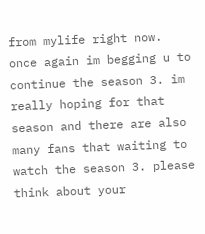from mylife right now. once again im begging u to continue the season 3. im really hoping for that season and there are also many fans that waiting to watch the season 3. please think about your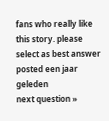fans who really like this story. please
select as best answer
posted een jaar geleden
next question »